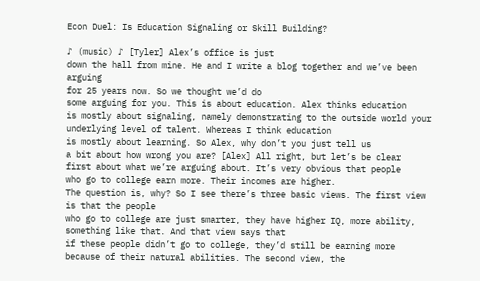Econ Duel: Is Education Signaling or Skill Building?

♪ (music) ♪ [Tyler] Alex’s office is just
down the hall from mine. He and I write a blog together and we’ve been arguing
for 25 years now. So we thought we’d do
some arguing for you. This is about education. Alex thinks education
is mostly about signaling, namely demonstrating to the outside world your underlying level of talent. Whereas I think education
is mostly about learning. So Alex, why don’t you just tell us
a bit about how wrong you are? [Alex] All right, but let’s be clear
first about what we’re arguing about. It’s very obvious that people
who go to college earn more. Their incomes are higher.
The question is, why? So I see there’s three basic views. The first view is that the people
who go to college are just smarter, they have higher IQ, more ability,
something like that. And that view says that
if these people didn’t go to college, they’d still be earning more
because of their natural abilities. The second view, the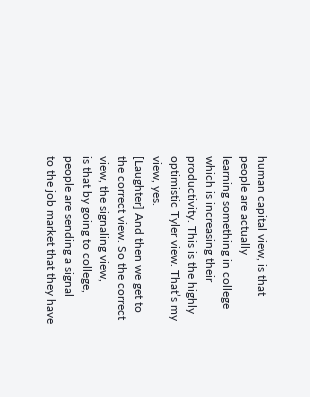human capital view, is that people are actually
learning something in college which is increasing their productivity. This is the highly optimistic Tyler view. That’s my view, yes.
[Laughter] And then we get to the correct view. So the correct view, the signaling view,
is that by going to college, people are sending a signal
to the job market that they have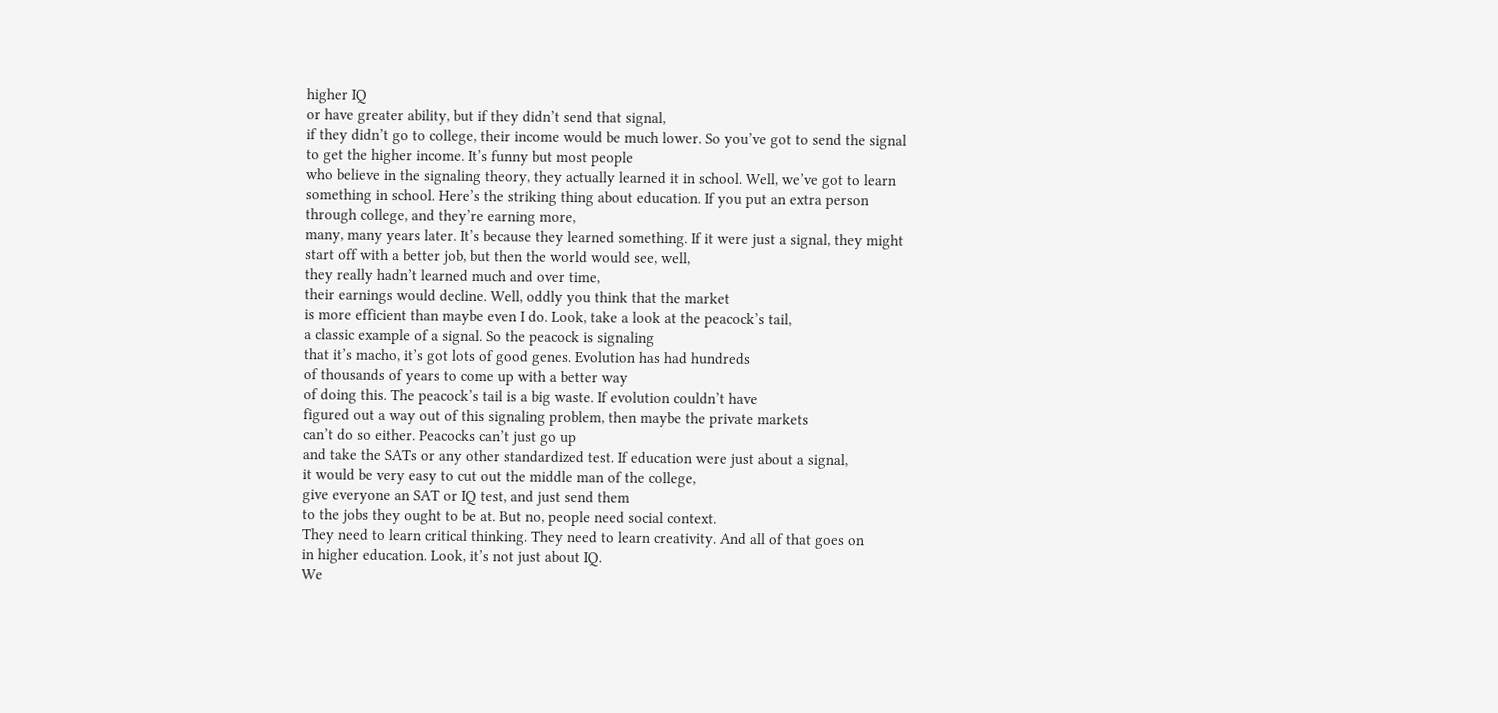higher IQ
or have greater ability, but if they didn’t send that signal,
if they didn’t go to college, their income would be much lower. So you’ve got to send the signal
to get the higher income. It’s funny but most people
who believe in the signaling theory, they actually learned it in school. Well, we’ve got to learn
something in school. Here’s the striking thing about education. If you put an extra person
through college, and they’re earning more,
many, many years later. It’s because they learned something. If it were just a signal, they might
start off with a better job, but then the world would see, well,
they really hadn’t learned much and over time,
their earnings would decline. Well, oddly you think that the market
is more efficient than maybe even I do. Look, take a look at the peacock’s tail,
a classic example of a signal. So the peacock is signaling
that it’s macho, it’s got lots of good genes. Evolution has had hundreds
of thousands of years to come up with a better way
of doing this. The peacock’s tail is a big waste. If evolution couldn’t have
figured out a way out of this signaling problem, then maybe the private markets
can’t do so either. Peacocks can’t just go up
and take the SATs or any other standardized test. If education were just about a signal,
it would be very easy to cut out the middle man of the college,
give everyone an SAT or IQ test, and just send them
to the jobs they ought to be at. But no, people need social context.
They need to learn critical thinking. They need to learn creativity. And all of that goes on
in higher education. Look, it’s not just about IQ.
We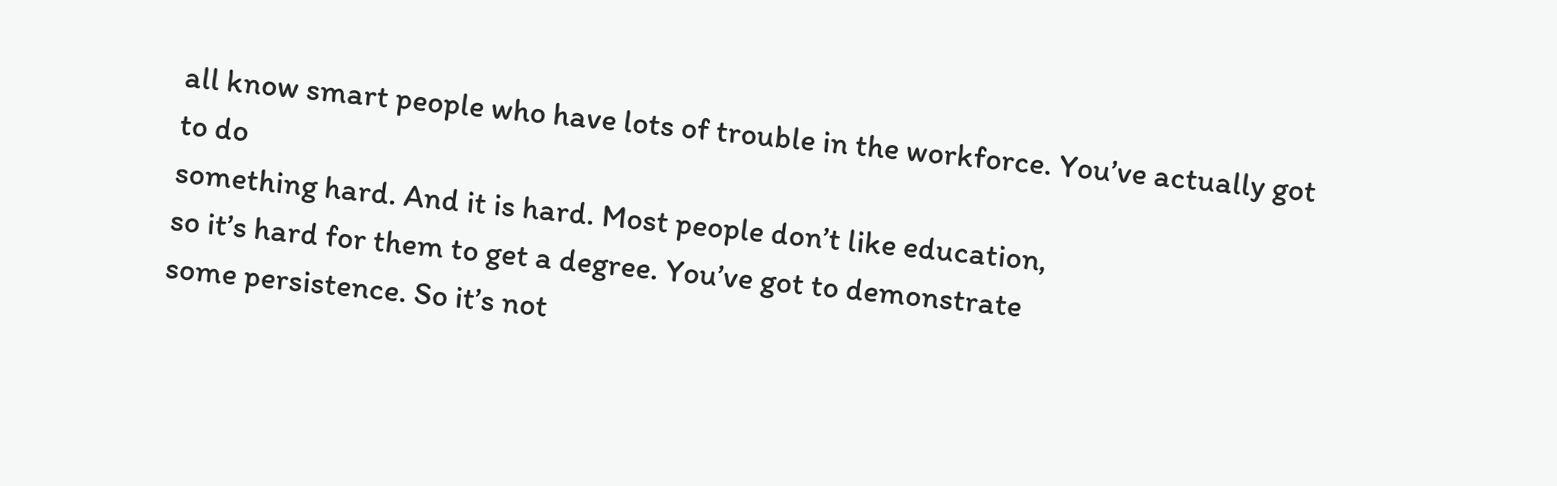all know smart people who have lots of trouble in the workforce. You’ve actually got to do
something hard. And it is hard. Most people don’t like education,
so it’s hard for them to get a degree. You’ve got to demonstrate
some persistence. So it’s not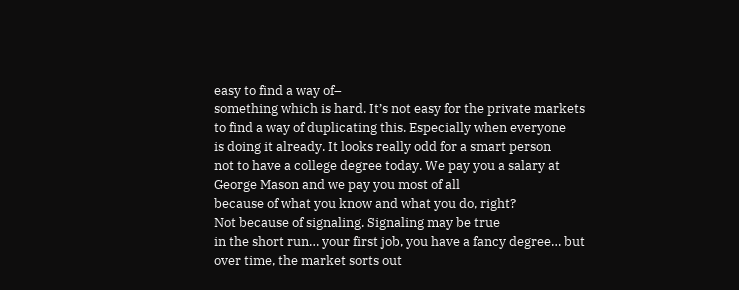easy to find a way of–
something which is hard. It’s not easy for the private markets
to find a way of duplicating this. Especially when everyone
is doing it already. It looks really odd for a smart person
not to have a college degree today. We pay you a salary at George Mason and we pay you most of all
because of what you know and what you do, right?
Not because of signaling. Signaling may be true
in the short run… your first job, you have a fancy degree… but over time, the market sorts out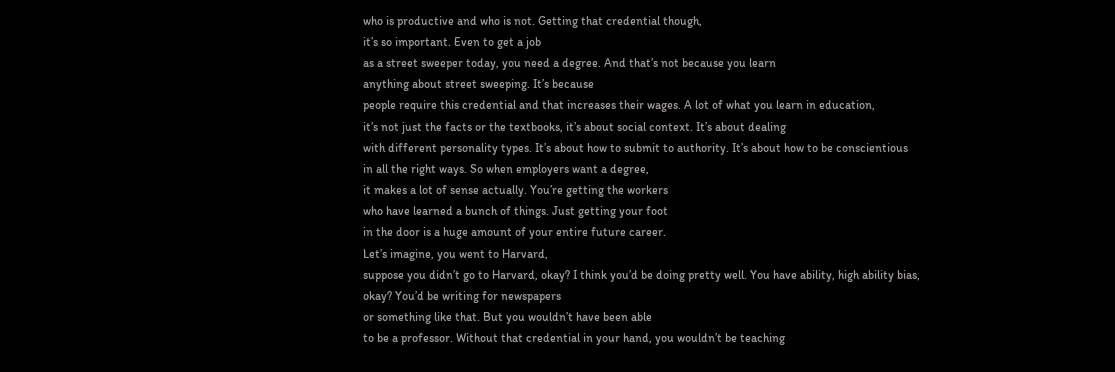who is productive and who is not. Getting that credential though,
it’s so important. Even to get a job
as a street sweeper today, you need a degree. And that’s not because you learn
anything about street sweeping. It’s because
people require this credential and that increases their wages. A lot of what you learn in education,
it’s not just the facts or the textbooks, it’s about social context. It’s about dealing
with different personality types. It’s about how to submit to authority. It’s about how to be conscientious
in all the right ways. So when employers want a degree,
it makes a lot of sense actually. You’re getting the workers
who have learned a bunch of things. Just getting your foot
in the door is a huge amount of your entire future career.
Let’s imagine, you went to Harvard,
suppose you didn’t go to Harvard, okay? I think you’d be doing pretty well. You have ability, high ability bias, okay? You’d be writing for newspapers
or something like that. But you wouldn’t have been able
to be a professor. Without that credential in your hand, you wouldn’t be teaching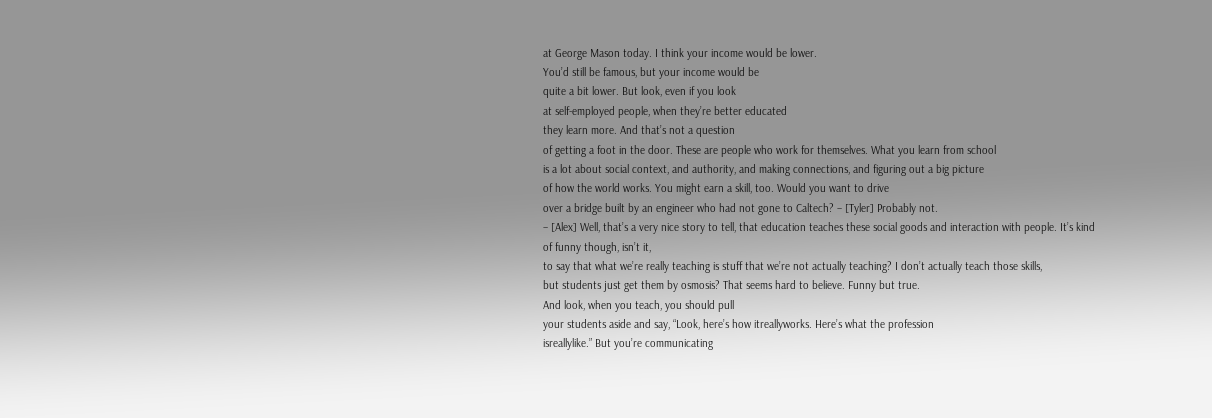at George Mason today. I think your income would be lower.
You’d still be famous, but your income would be
quite a bit lower. But look, even if you look
at self-employed people, when they’re better educated
they learn more. And that’s not a question
of getting a foot in the door. These are people who work for themselves. What you learn from school
is a lot about social context, and authority, and making connections, and figuring out a big picture
of how the world works. You might earn a skill, too. Would you want to drive
over a bridge built by an engineer who had not gone to Caltech? – [Tyler] Probably not.
– [Alex] Well, that’s a very nice story to tell, that education teaches these social goods and interaction with people. It’s kind of funny though, isn’t it,
to say that what we’re really teaching is stuff that we’re not actually teaching? I don’t actually teach those skills,
but students just get them by osmosis? That seems hard to believe. Funny but true.
And look, when you teach, you should pull
your students aside and say, “Look, here’s how itreallyworks. Here’s what the profession
isreallylike.” But you’re communicating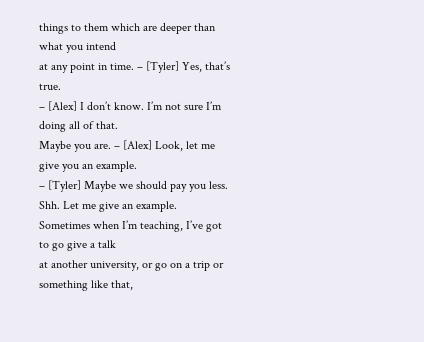things to them which are deeper than what you intend
at any point in time. – [Tyler] Yes, that’s true.
– [Alex] I don’t know. I’m not sure I’m doing all of that.
Maybe you are. – [Alex] Look, let me give you an example.
– [Tyler] Maybe we should pay you less. Shh. Let me give an example.
Sometimes when I’m teaching, I’ve got to go give a talk
at another university, or go on a trip or something like that,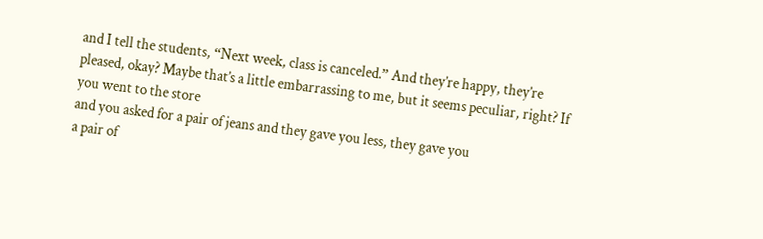and I tell the students, “Next week, class is canceled.” And they’re happy, they’re pleased, okay? Maybe that’s a little embarrassing to me, but it seems peculiar, right? If you went to the store
and you asked for a pair of jeans and they gave you less, they gave you
a pair of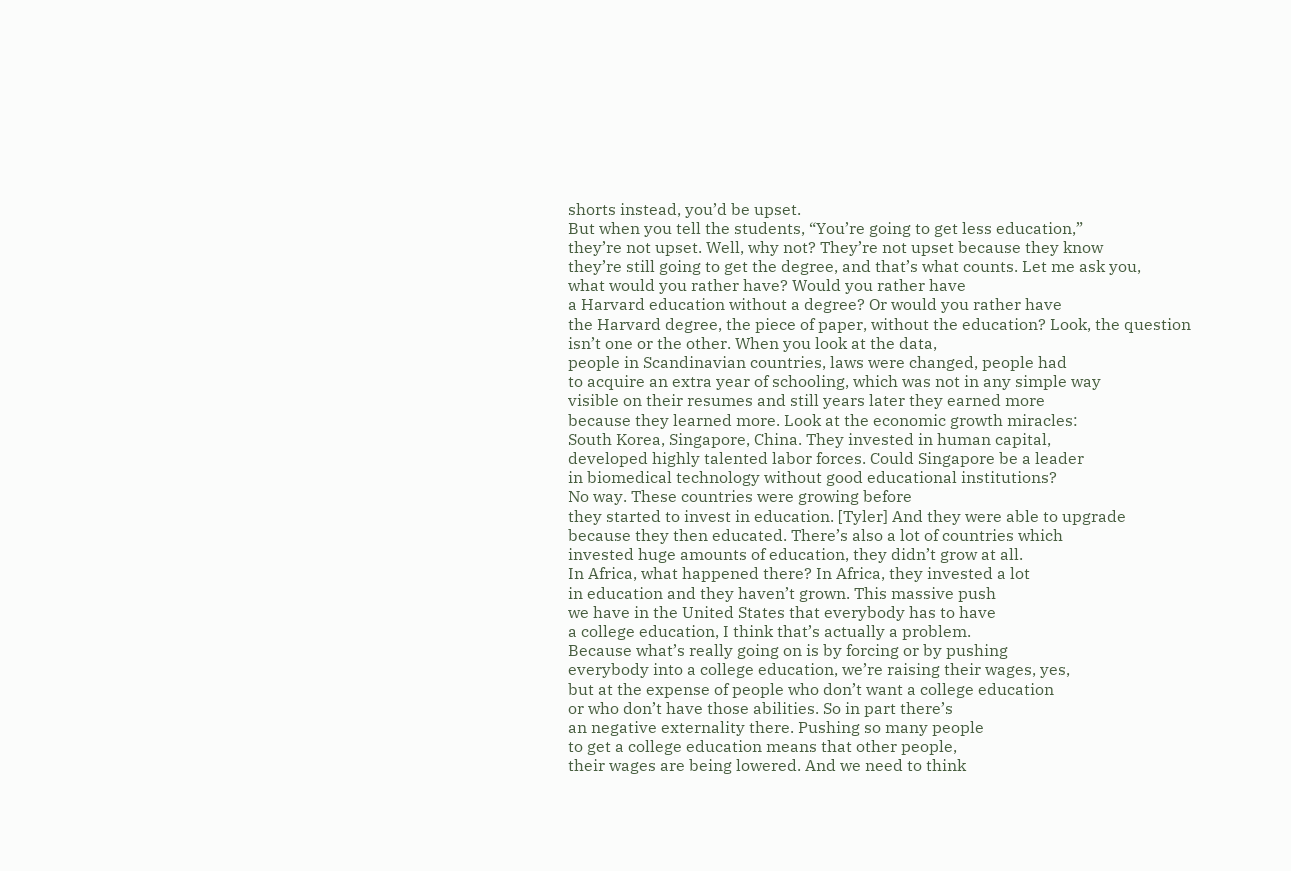shorts instead, you’d be upset.
But when you tell the students, “You’re going to get less education,”
they’re not upset. Well, why not? They’re not upset because they know
they’re still going to get the degree, and that’s what counts. Let me ask you,
what would you rather have? Would you rather have
a Harvard education without a degree? Or would you rather have
the Harvard degree, the piece of paper, without the education? Look, the question
isn’t one or the other. When you look at the data,
people in Scandinavian countries, laws were changed, people had
to acquire an extra year of schooling, which was not in any simple way
visible on their resumes and still years later they earned more
because they learned more. Look at the economic growth miracles:
South Korea, Singapore, China. They invested in human capital,
developed highly talented labor forces. Could Singapore be a leader
in biomedical technology without good educational institutions?
No way. These countries were growing before
they started to invest in education. [Tyler] And they were able to upgrade
because they then educated. There’s also a lot of countries which
invested huge amounts of education, they didn’t grow at all.
In Africa, what happened there? In Africa, they invested a lot
in education and they haven’t grown. This massive push
we have in the United States that everybody has to have
a college education, I think that’s actually a problem.
Because what’s really going on is by forcing or by pushing
everybody into a college education, we’re raising their wages, yes,
but at the expense of people who don’t want a college education
or who don’t have those abilities. So in part there’s
an negative externality there. Pushing so many people
to get a college education means that other people,
their wages are being lowered. And we need to think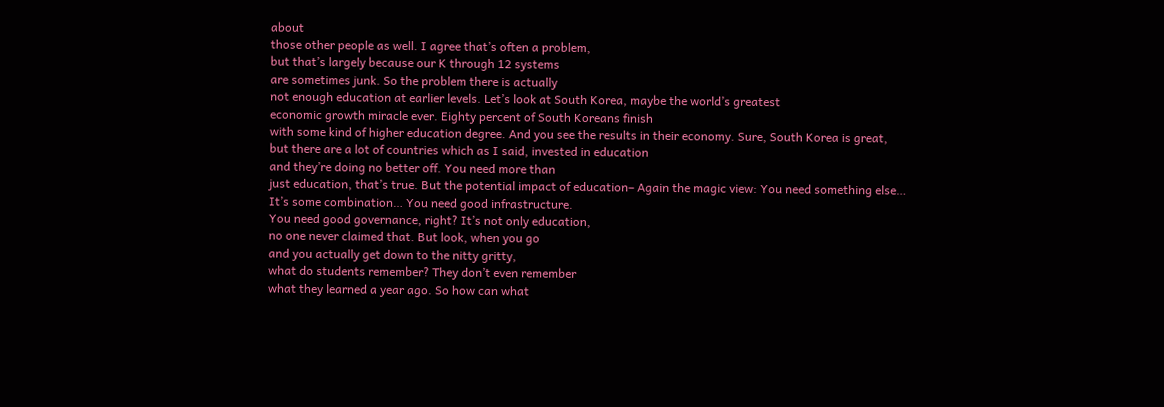about
those other people as well. I agree that’s often a problem,
but that’s largely because our K through 12 systems
are sometimes junk. So the problem there is actually
not enough education at earlier levels. Let’s look at South Korea, maybe the world’s greatest
economic growth miracle ever. Eighty percent of South Koreans finish
with some kind of higher education degree. And you see the results in their economy. Sure, South Korea is great,
but there are a lot of countries which as I said, invested in education
and they’re doing no better off. You need more than
just education, that’s true. But the potential impact of education– Again the magic view: You need something else…
It’s some combination… You need good infrastructure.
You need good governance, right? It’s not only education,
no one never claimed that. But look, when you go
and you actually get down to the nitty gritty,
what do students remember? They don’t even remember
what they learned a year ago. So how can what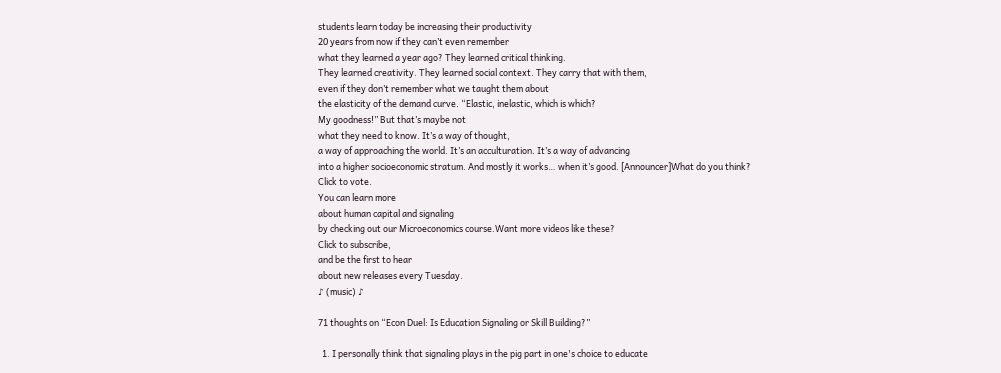students learn today be increasing their productivity
20 years from now if they can’t even remember
what they learned a year ago? They learned critical thinking.
They learned creativity. They learned social context. They carry that with them,
even if they don’t remember what we taught them about
the elasticity of the demand curve. “Elastic, inelastic, which is which?
My goodness!” But that’s maybe not
what they need to know. It’s a way of thought,
a way of approaching the world. It’s an acculturation. It’s a way of advancing
into a higher socioeconomic stratum. And mostly it works… when it’s good. [Announcer]What do you think?
Click to vote.
You can learn more
about human capital and signaling
by checking out our Microeconomics course.Want more videos like these?
Click to subscribe,
and be the first to hear
about new releases every Tuesday.
♪ (music) ♪

71 thoughts on “Econ Duel: Is Education Signaling or Skill Building?”

  1. I personally think that signaling plays in the pig part in one's choice to educate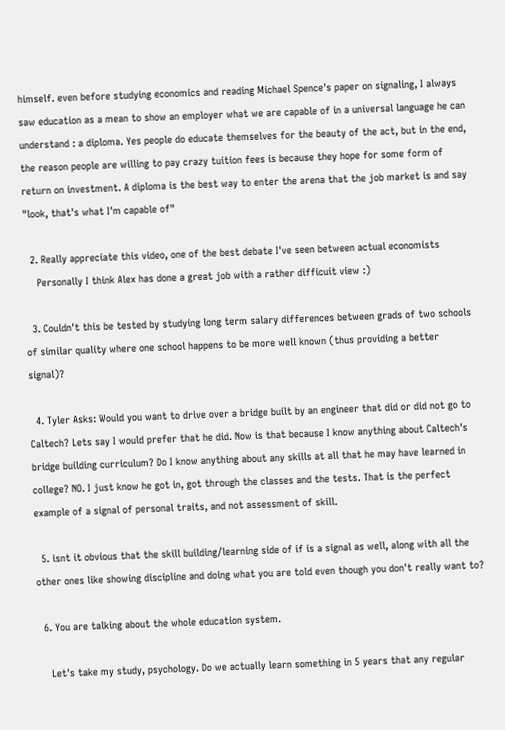himself. even before studying economics and reading Michael Spence's paper on signaling, I always saw education as a mean to show an employer what we are capable of in a universal language he can understand : a diploma. Yes people do educate themselves for the beauty of the act, but in the end, the reason people are willing to pay crazy tuition fees is because they hope for some form of return on investment. A diploma is the best way to enter the arena that the job market is and say "look, that's what I'm capable of"

  2. Really appreciate this video, one of the best debate I've seen between actual economists
    Personally I think Alex has done a great job with a rather difficuit view :)

  3. Couldn't this be tested by studying long term salary differences between grads of two schools of similar quality where one school happens to be more well known (thus providing a better signal)?

  4. Tyler Asks: Would you want to drive over a bridge built by an engineer that did or did not go to Caltech? Lets say I would prefer that he did. Now is that because I know anything about Caltech's bridge building curriculum? Do I know anything about any skills at all that he may have learned in college? NO. I just know he got in, got through the classes and the tests. That is the perfect example of a signal of personal traits, and not assessment of skill.

  5. isnt it obvious that the skill building/learning side of if is a signal as well, along with all the other ones like showing discipline and doing what you are told even though you don't really want to?

  6. You are talking about the whole education system.

    Let's take my study, psychology. Do we actually learn something in 5 years that any regular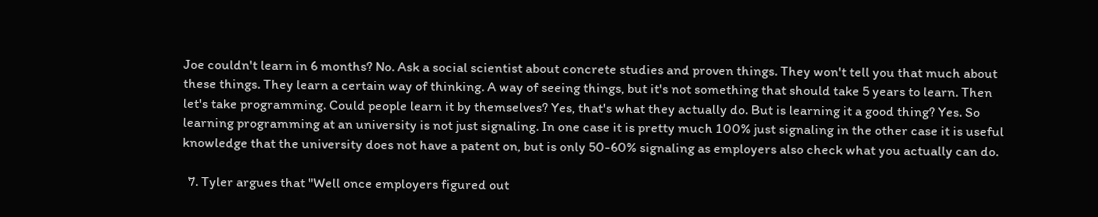Joe couldn't learn in 6 months? No. Ask a social scientist about concrete studies and proven things. They won't tell you that much about these things. They learn a certain way of thinking. A way of seeing things, but it's not something that should take 5 years to learn. Then let's take programming. Could people learn it by themselves? Yes, that's what they actually do. But is learning it a good thing? Yes. So learning programming at an university is not just signaling. In one case it is pretty much 100% just signaling in the other case it is useful knowledge that the university does not have a patent on, but is only 50-60% signaling as employers also check what you actually can do.

  7. Tyler argues that "Well once employers figured out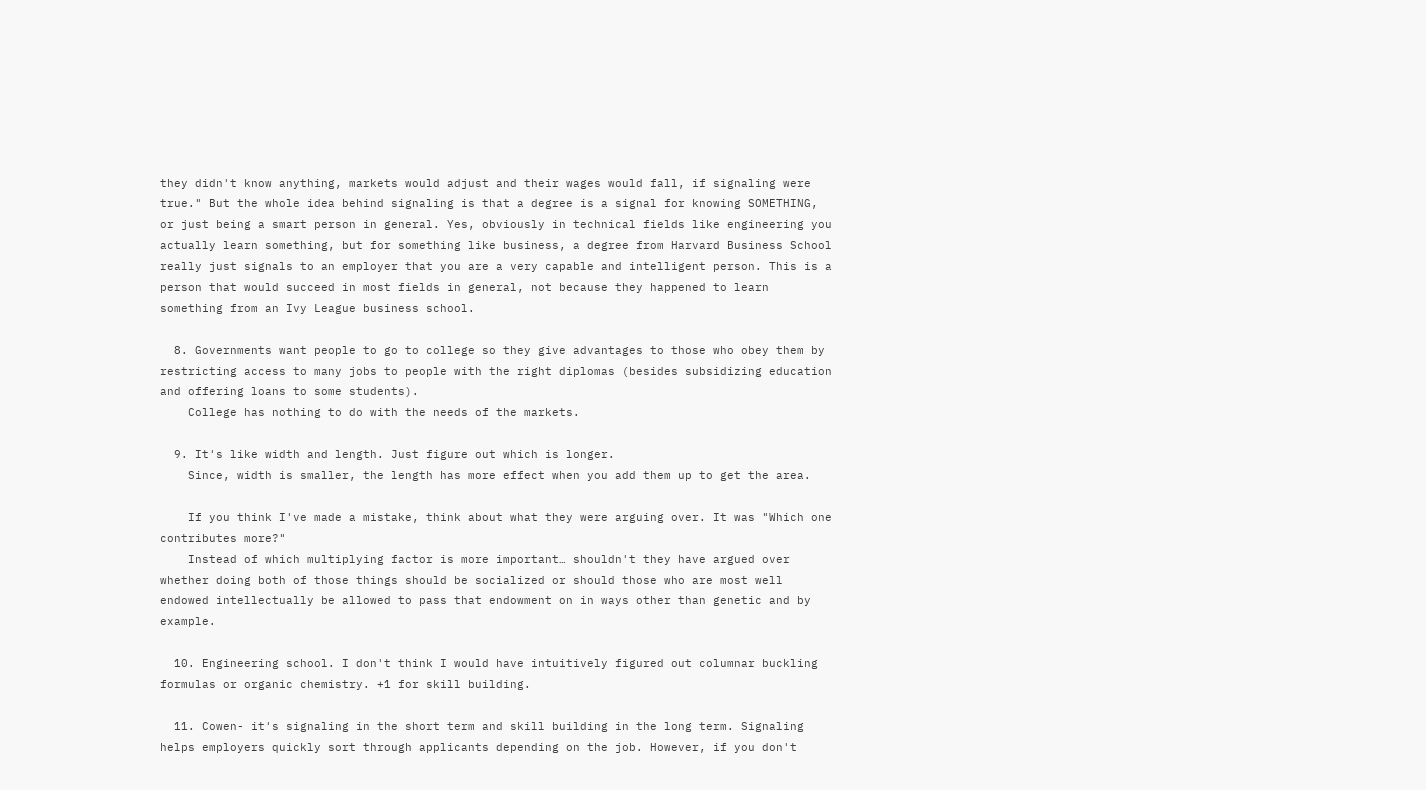they didn't know anything, markets would adjust and their wages would fall, if signaling were true." But the whole idea behind signaling is that a degree is a signal for knowing SOMETHING, or just being a smart person in general. Yes, obviously in technical fields like engineering you actually learn something, but for something like business, a degree from Harvard Business School really just signals to an employer that you are a very capable and intelligent person. This is a person that would succeed in most fields in general, not because they happened to learn something from an Ivy League business school.

  8. Governments want people to go to college so they give advantages to those who obey them by restricting access to many jobs to people with the right diplomas (besides subsidizing education and offering loans to some students).
    College has nothing to do with the needs of the markets.

  9. It's like width and length. Just figure out which is longer.
    Since, width is smaller, the length has more effect when you add them up to get the area.

    If you think I've made a mistake, think about what they were arguing over. It was "Which one contributes more?"
    Instead of which multiplying factor is more important… shouldn't they have argued over whether doing both of those things should be socialized or should those who are most well endowed intellectually be allowed to pass that endowment on in ways other than genetic and by example.

  10. Engineering school. I don't think I would have intuitively figured out columnar buckling formulas or organic chemistry. +1 for skill building.

  11. Cowen- it's signaling in the short term and skill building in the long term. Signaling helps employers quickly sort through applicants depending on the job. However, if you don't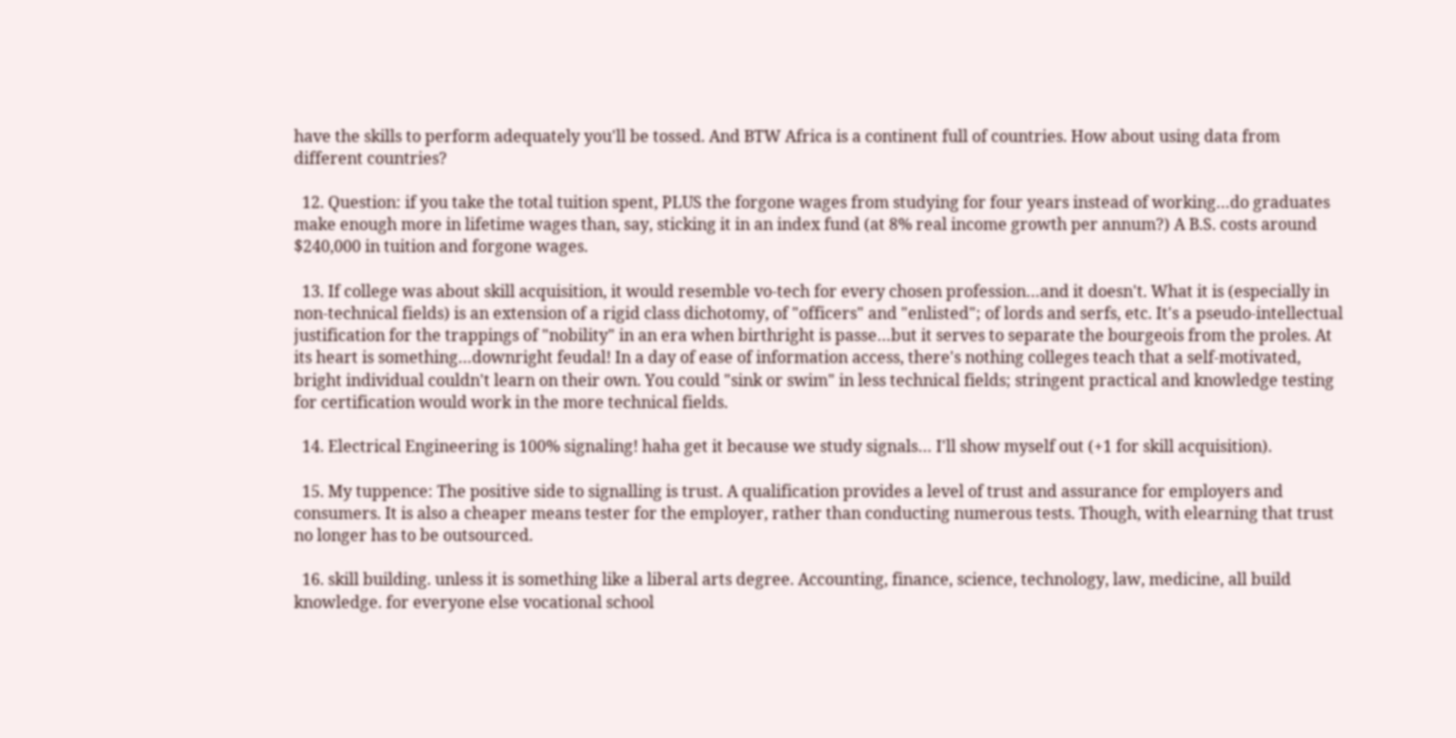have the skills to perform adequately you'll be tossed. And BTW Africa is a continent full of countries. How about using data from different countries?

  12. Question: if you take the total tuition spent, PLUS the forgone wages from studying for four years instead of working…do graduates make enough more in lifetime wages than, say, sticking it in an index fund (at 8% real income growth per annum?) A B.S. costs around $240,000 in tuition and forgone wages.

  13. If college was about skill acquisition, it would resemble vo-tech for every chosen profession…and it doesn't. What it is (especially in non-technical fields) is an extension of a rigid class dichotomy, of "officers" and "enlisted"; of lords and serfs, etc. It's a pseudo-intellectual justification for the trappings of "nobility" in an era when birthright is passe…but it serves to separate the bourgeois from the proles. At its heart is something…downright feudal! In a day of ease of information access, there's nothing colleges teach that a self-motivated, bright individual couldn't learn on their own. You could "sink or swim" in less technical fields; stringent practical and knowledge testing for certification would work in the more technical fields.

  14. Electrical Engineering is 100% signaling! haha get it because we study signals… I'll show myself out (+1 for skill acquisition).

  15. My tuppence: The positive side to signalling is trust. A qualification provides a level of trust and assurance for employers and consumers. It is also a cheaper means tester for the employer, rather than conducting numerous tests. Though, with elearning that trust no longer has to be outsourced.

  16. skill building. unless it is something like a liberal arts degree. Accounting, finance, science, technology, law, medicine, all build knowledge. for everyone else vocational school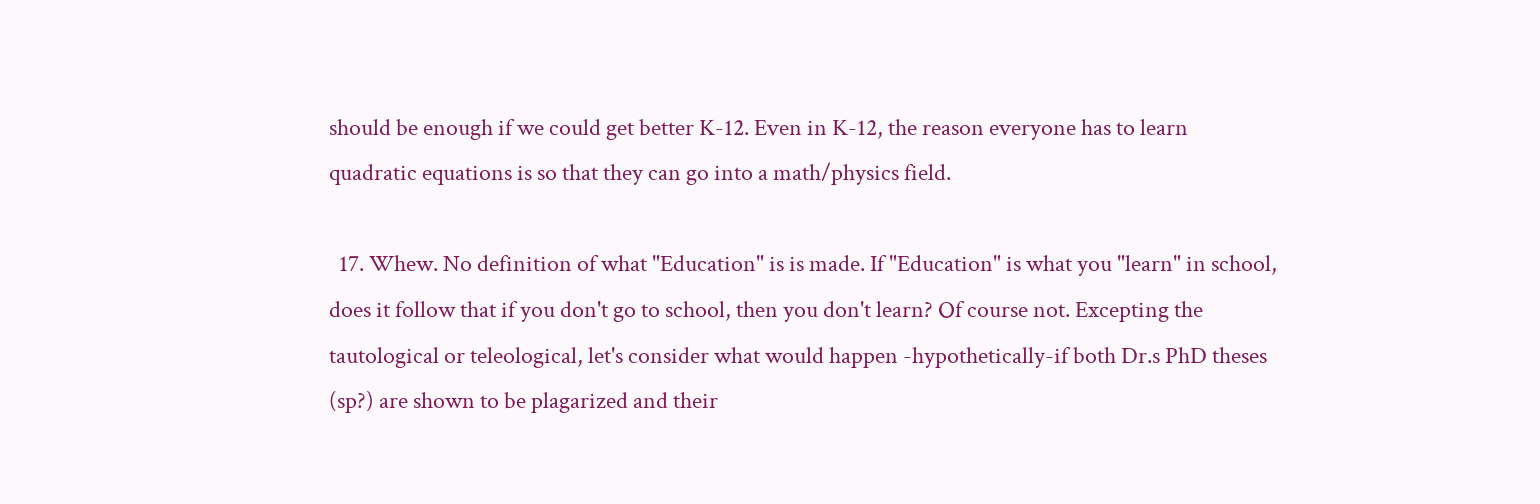should be enough if we could get better K-12. Even in K-12, the reason everyone has to learn quadratic equations is so that they can go into a math/physics field.

  17. Whew. No definition of what "Education" is is made. If "Education" is what you "learn" in school, does it follow that if you don't go to school, then you don't learn? Of course not. Excepting the tautological or teleological, let's consider what would happen -hypothetically-if both Dr.s PhD theses (sp?) are shown to be plagarized and their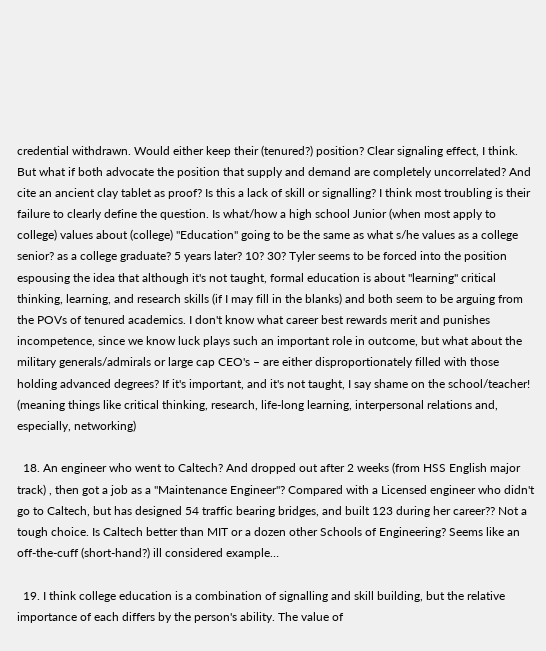credential withdrawn. Would either keep their (tenured?) position? Clear signaling effect, I think. But what if both advocate the position that supply and demand are completely uncorrelated? And cite an ancient clay tablet as proof? Is this a lack of skill or signalling? I think most troubling is their failure to clearly define the question. Is what/how a high school Junior (when most apply to college) values about (college) "Education" going to be the same as what s/he values as a college senior? as a college graduate? 5 years later? 10? 30? Tyler seems to be forced into the position espousing the idea that although it's not taught, formal education is about "learning" critical thinking, learning, and research skills (if I may fill in the blanks) and both seem to be arguing from the POVs of tenured academics. I don't know what career best rewards merit and punishes incompetence, since we know luck plays such an important role in outcome, but what about the military generals/admirals or large cap CEO's – are either disproportionately filled with those holding advanced degrees? If it's important, and it's not taught, I say shame on the school/teacher! (meaning things like critical thinking, research, life-long learning, interpersonal relations and, especially, networking)

  18. An engineer who went to Caltech? And dropped out after 2 weeks (from HSS English major track) , then got a job as a "Maintenance Engineer"? Compared with a Licensed engineer who didn't go to Caltech, but has designed 54 traffic bearing bridges, and built 123 during her career?? Not a tough choice. Is Caltech better than MIT or a dozen other Schools of Engineering? Seems like an off-the-cuff (short-hand?) ill considered example…

  19. I think college education is a combination of signalling and skill building, but the relative importance of each differs by the person's ability. The value of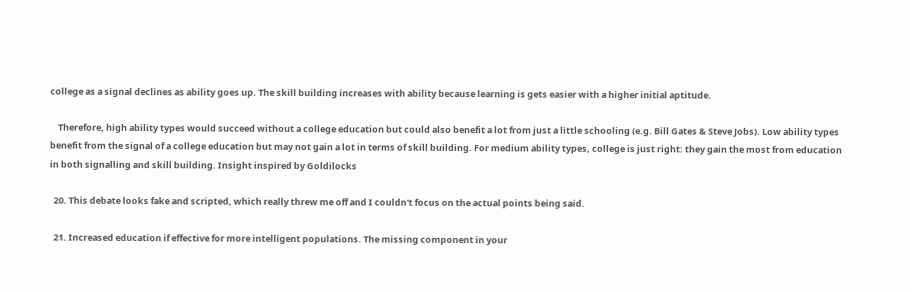college as a signal declines as ability goes up. The skill building increases with ability because learning is gets easier with a higher initial aptitude.

    Therefore, high ability types would succeed without a college education but could also benefit a lot from just a little schooling (e.g. Bill Gates & Steve Jobs). Low ability types benefit from the signal of a college education but may not gain a lot in terms of skill building. For medium ability types, college is just right: they gain the most from education in both signalling and skill building. Insight inspired by Goldilocks

  20. This debate looks fake and scripted, which really threw me off and I couldn't focus on the actual points being said.

  21. Increased education if effective for more intelligent populations. The missing component in your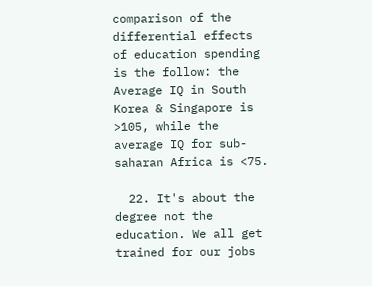comparison of the differential effects of education spending is the follow: the Average IQ in South Korea & Singapore is >105, while the average IQ for sub-saharan Africa is <75.

  22. It's about the degree not the education. We all get trained for our jobs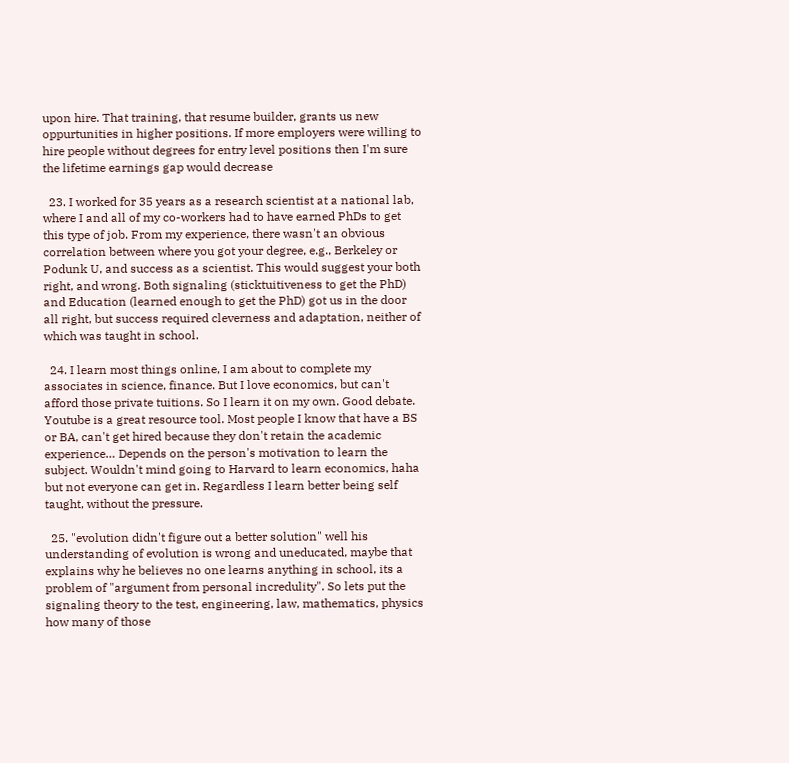upon hire. That training, that resume builder, grants us new oppurtunities in higher positions. If more employers were willing to hire people without degrees for entry level positions then I'm sure the lifetime earnings gap would decrease

  23. I worked for 35 years as a research scientist at a national lab, where I and all of my co-workers had to have earned PhDs to get this type of job. From my experience, there wasn't an obvious correlation between where you got your degree, e.g., Berkeley or Podunk U, and success as a scientist. This would suggest your both right, and wrong. Both signaling (sticktuitiveness to get the PhD) and Education (learned enough to get the PhD) got us in the door all right, but success required cleverness and adaptation, neither of which was taught in school.

  24. I learn most things online, I am about to complete my associates in science, finance. But I love economics, but can't afford those private tuitions. So I learn it on my own. Good debate. Youtube is a great resource tool. Most people I know that have a BS or BA, can't get hired because they don't retain the academic experience… Depends on the person's motivation to learn the subject. Wouldn't mind going to Harvard to learn economics, haha but not everyone can get in. Regardless I learn better being self taught, without the pressure.

  25. "evolution didn't figure out a better solution" well his understanding of evolution is wrong and uneducated, maybe that explains why he believes no one learns anything in school, its a problem of "argument from personal incredulity". So lets put the signaling theory to the test, engineering, law, mathematics, physics how many of those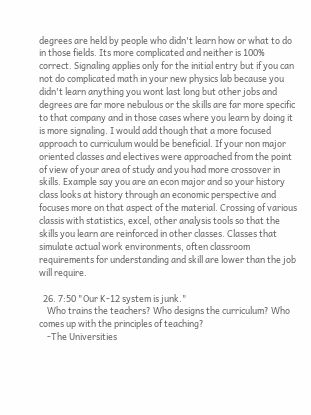degrees are held by people who didn't learn how or what to do in those fields. Its more complicated and neither is 100% correct. Signaling applies only for the initial entry but if you can not do complicated math in your new physics lab because you didn't learn anything you wont last long but other jobs and degrees are far more nebulous or the skills are far more specific to that company and in those cases where you learn by doing it is more signaling. I would add though that a more focused approach to curriculum would be beneficial. If your non major oriented classes and electives were approached from the point of view of your area of study and you had more crossover in skills. Example say you are an econ major and so your history class looks at history through an economic perspective and focuses more on that aspect of the material. Crossing of various classis with statistics, excel, other analysis tools so that the skills you learn are reinforced in other classes. Classes that simulate actual work environments, often classroom requirements for understanding and skill are lower than the job will require.

  26. 7:50 "Our K-12 system is junk."
    Who trains the teachers? Who designs the curriculum? Who comes up with the principles of teaching?
    -The Universities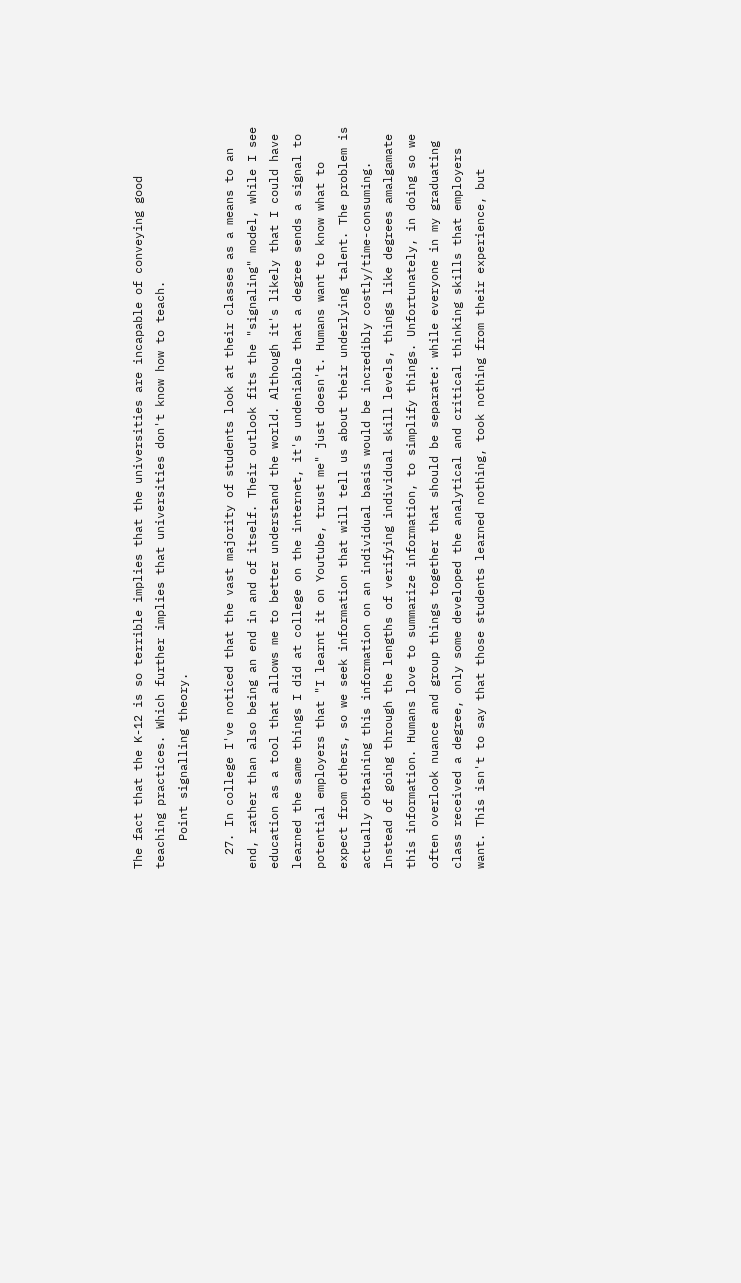The fact that the K-12 is so terrible implies that the universities are incapable of conveying good teaching practices. Which further implies that universities don't know how to teach.
    Point signalling theory.

  27. In college I've noticed that the vast majority of students look at their classes as a means to an end, rather than also being an end in and of itself. Their outlook fits the "signaling" model, while I see education as a tool that allows me to better understand the world. Although it's likely that I could have learned the same things I did at college on the internet, it's undeniable that a degree sends a signal to potential employers that "I learnt it on Youtube, trust me" just doesn't. Humans want to know what to expect from others, so we seek information that will tell us about their underlying talent. The problem is actually obtaining this information on an individual basis would be incredibly costly/time-consuming. Instead of going through the lengths of verifying individual skill levels, things like degrees amalgamate this information. Humans love to summarize information, to simplify things. Unfortunately, in doing so we often overlook nuance and group things together that should be separate: while everyone in my graduating class received a degree, only some developed the analytical and critical thinking skills that employers want. This isn't to say that those students learned nothing, took nothing from their experience, but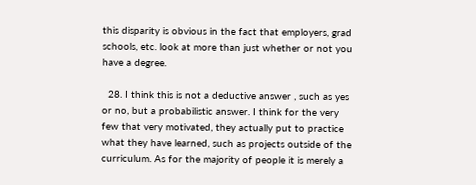this disparity is obvious in the fact that employers, grad schools, etc. look at more than just whether or not you have a degree.

  28. I think this is not a deductive answer , such as yes or no, but a probabilistic answer. I think for the very few that very motivated, they actually put to practice what they have learned, such as projects outside of the curriculum. As for the majority of people it is merely a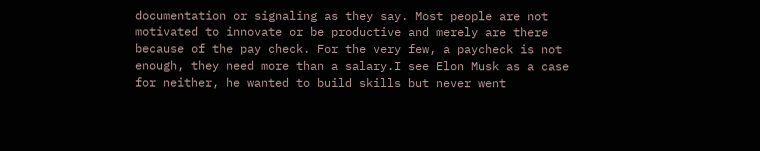documentation or signaling as they say. Most people are not motivated to innovate or be productive and merely are there because of the pay check. For the very few, a paycheck is not enough, they need more than a salary.I see Elon Musk as a case for neither, he wanted to build skills but never went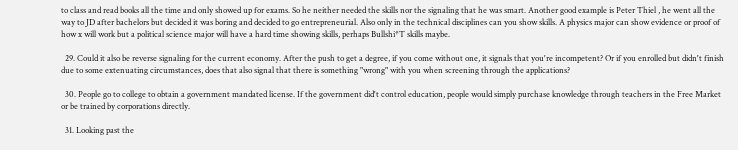to class and read books all the time and only showed up for exams. So he neither needed the skills nor the signaling that he was smart. Another good example is Peter Thiel , he went all the way to JD after bachelors but decided it was boring and decided to go entrepreneurial. Also only in the technical disciplines can you show skills. A physics major can show evidence or proof of how x will work but a political science major will have a hard time showing skills, perhaps Bullshi*T skills maybe.

  29. Could it also be reverse signaling for the current economy. After the push to get a degree, if you come without one, it signals that you're incompetent? Or if you enrolled but didn't finish due to some extenuating circumstances, does that also signal that there is something "wrong" with you when screening through the applications?

  30. People go to college to obtain a government mandated license. If the government did't control education, people would simply purchase knowledge through teachers in the Free Market or be trained by corporations directly.

  31. Looking past the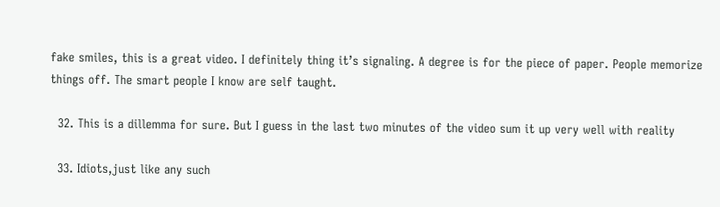fake smiles, this is a great video. I definitely thing it’s signaling. A degree is for the piece of paper. People memorize things off. The smart people I know are self taught.

  32. This is a dillemma for sure. But I guess in the last two minutes of the video sum it up very well with reality

  33. Idiots,just like any such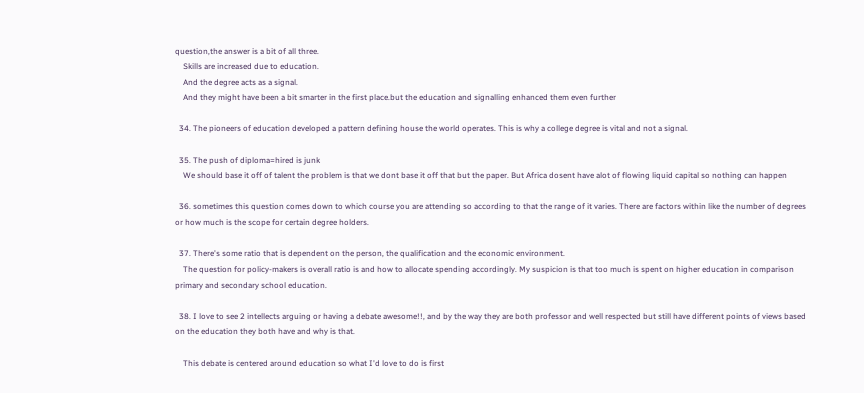question,the answer is a bit of all three.
    Skills are increased due to education.
    And the degree acts as a signal.
    And they might have been a bit smarter in the first place.but the education and signalling enhanced them even further

  34. The pioneers of education developed a pattern defining house the world operates. This is why a college degree is vital and not a signal.

  35. The push of diploma=hired is junk
    We should base it off of talent the problem is that we dont base it off that but the paper. But Africa dosent have alot of flowing liquid capital so nothing can happen

  36. sometimes this question comes down to which course you are attending so according to that the range of it varies. There are factors within like the number of degrees or how much is the scope for certain degree holders.

  37. There's some ratio that is dependent on the person, the qualification and the economic environment.
    The question for policy-makers is overall ratio is and how to allocate spending accordingly. My suspicion is that too much is spent on higher education in comparison primary and secondary school education.

  38. I love to see 2 intellects arguing or having a debate awesome!!, and by the way they are both professor and well respected but still have different points of views based on the education they both have and why is that.

    This debate is centered around education so what I'd love to do is first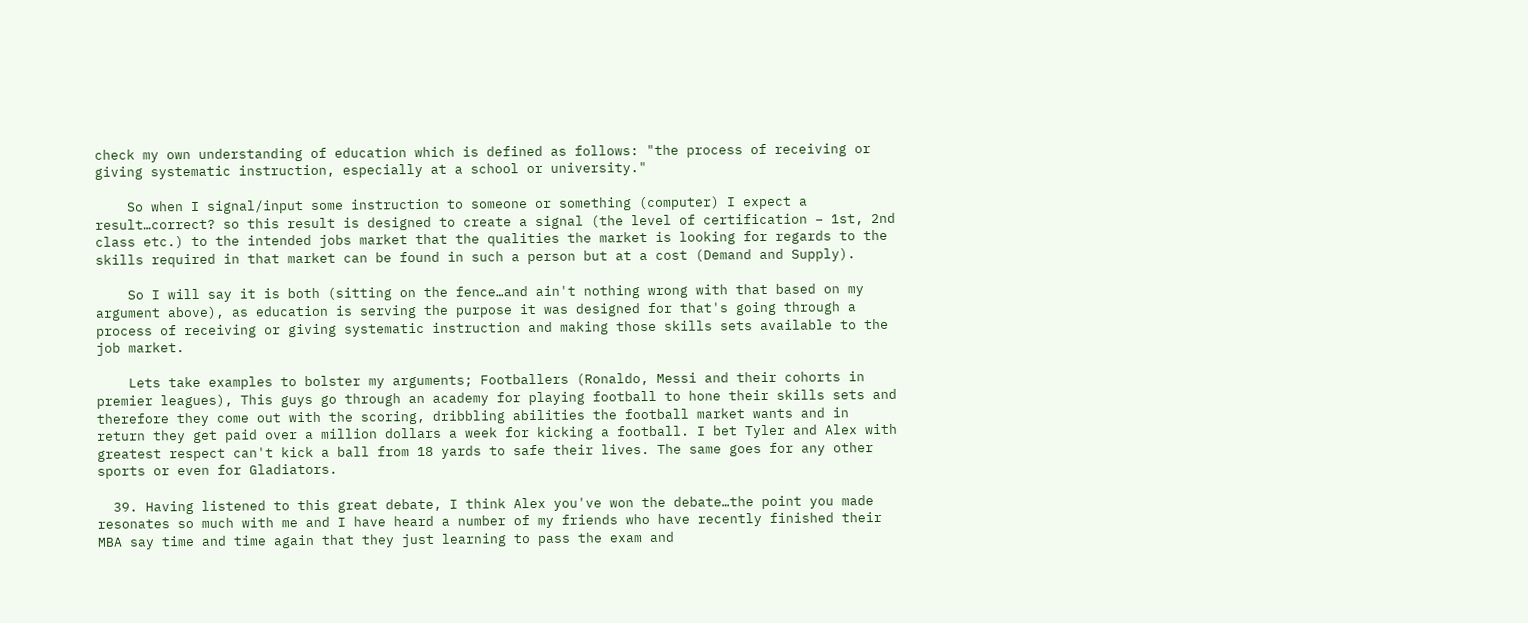check my own understanding of education which is defined as follows: "the process of receiving or giving systematic instruction, especially at a school or university."

    So when I signal/input some instruction to someone or something (computer) I expect a result…correct? so this result is designed to create a signal (the level of certification – 1st, 2nd class etc.) to the intended jobs market that the qualities the market is looking for regards to the skills required in that market can be found in such a person but at a cost (Demand and Supply).

    So I will say it is both (sitting on the fence…and ain't nothing wrong with that based on my argument above), as education is serving the purpose it was designed for that's going through a process of receiving or giving systematic instruction and making those skills sets available to the job market.

    Lets take examples to bolster my arguments; Footballers (Ronaldo, Messi and their cohorts in premier leagues), This guys go through an academy for playing football to hone their skills sets and therefore they come out with the scoring, dribbling abilities the football market wants and in return they get paid over a million dollars a week for kicking a football. I bet Tyler and Alex with greatest respect can't kick a ball from 18 yards to safe their lives. The same goes for any other sports or even for Gladiators.

  39. Having listened to this great debate, I think Alex you've won the debate…the point you made resonates so much with me and I have heard a number of my friends who have recently finished their MBA say time and time again that they just learning to pass the exam and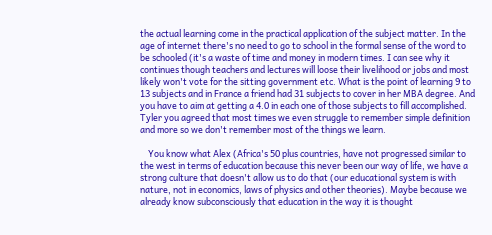the actual learning come in the practical application of the subject matter. In the age of internet there's no need to go to school in the formal sense of the word to be schooled (it's a waste of time and money in modern times. I can see why it continues though teachers and lectures will loose their livelihood or jobs and most likely won't vote for the sitting government etc. What is the point of learning 9 to 13 subjects and in France a friend had 31 subjects to cover in her MBA degree. And you have to aim at getting a 4.0 in each one of those subjects to fill accomplished. Tyler you agreed that most times we even struggle to remember simple definition and more so we don't remember most of the things we learn.

    You know what Alex (Africa's 50 plus countries, have not progressed similar to the west in terms of education because this never been our way of life, we have a strong culture that doesn't allow us to do that (our educational system is with nature, not in economics, laws of physics and other theories). Maybe because we already know subconsciously that education in the way it is thought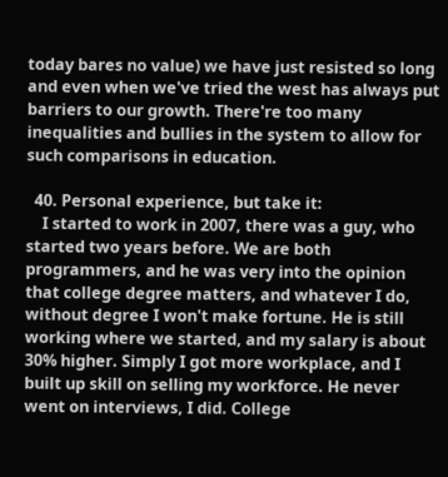today bares no value) we have just resisted so long and even when we've tried the west has always put barriers to our growth. There're too many inequalities and bullies in the system to allow for such comparisons in education.

  40. Personal experience, but take it:
    I started to work in 2007, there was a guy, who started two years before. We are both programmers, and he was very into the opinion that college degree matters, and whatever I do, without degree I won't make fortune. He is still working where we started, and my salary is about 30% higher. Simply I got more workplace, and I built up skill on selling my workforce. He never went on interviews, I did. College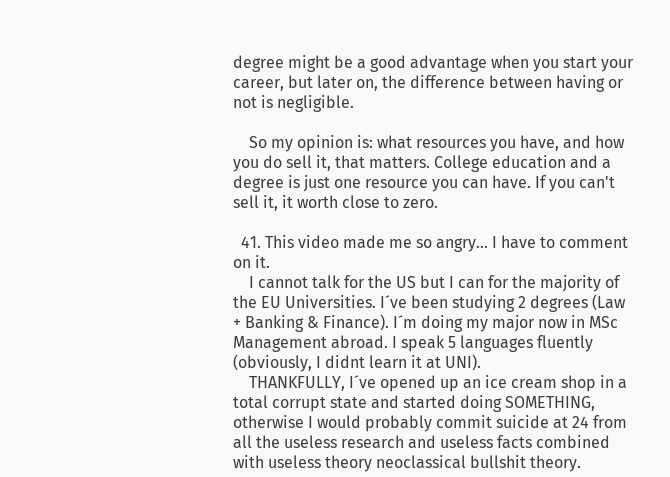degree might be a good advantage when you start your career, but later on, the difference between having or not is negligible.

    So my opinion is: what resources you have, and how you do sell it, that matters. College education and a degree is just one resource you can have. If you can't sell it, it worth close to zero.

  41. This video made me so angry… I have to comment on it.
    I cannot talk for the US but I can for the majority of the EU Universities. I´ve been studying 2 degrees (Law + Banking & Finance). I´m doing my major now in MSc Management abroad. I speak 5 languages fluently (obviously, I didnt learn it at UNI).
    THANKFULLY, I´ve opened up an ice cream shop in a total corrupt state and started doing SOMETHING, otherwise I would probably commit suicide at 24 from all the useless research and useless facts combined with useless theory neoclassical bullshit theory.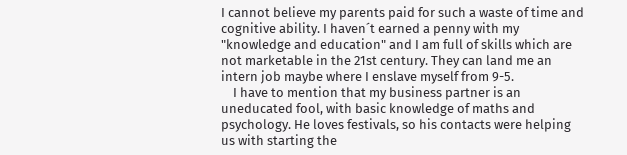I cannot believe my parents paid for such a waste of time and cognitive ability. I haven´t earned a penny with my "knowledge and education" and I am full of skills which are not marketable in the 21st century. They can land me an intern job maybe where I enslave myself from 9-5.
    I have to mention that my business partner is an uneducated fool, with basic knowledge of maths and psychology. He loves festivals, so his contacts were helping us with starting the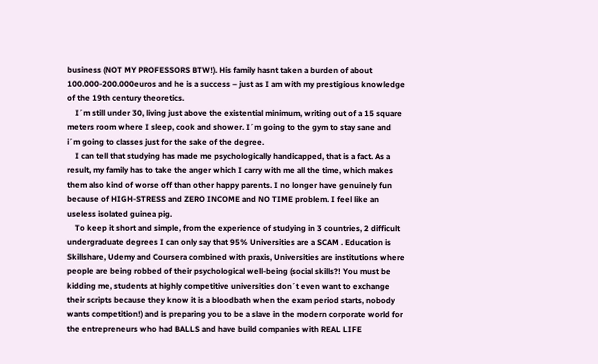business (NOT MY PROFESSORS BTW!). His family hasnt taken a burden of about 100.000-200.000euros and he is a success – just as I am with my prestigious knowledge of the 19th century theoretics.
    I´m still under 30, living just above the existential minimum, writing out of a 15 square meters room where I sleep, cook and shower. I´m going to the gym to stay sane and i´m going to classes just for the sake of the degree.
    I can tell that studying has made me psychologically handicapped, that is a fact. As a result, my family has to take the anger which I carry with me all the time, which makes them also kind of worse off than other happy parents. I no longer have genuinely fun because of HIGH-STRESS and ZERO INCOME and NO TIME problem. I feel like an useless isolated guinea pig.
    To keep it short and simple, from the experience of studying in 3 countries, 2 difficult undergraduate degrees I can only say that 95% Universities are a SCAM . Education is Skillshare, Udemy and Coursera combined with praxis, Universities are institutions where people are being robbed of their psychological well-being (social skills?! You must be kidding me, students at highly competitive universities don´t even want to exchange their scripts because they know it is a bloodbath when the exam period starts, nobody wants competition!) and is preparing you to be a slave in the modern corporate world for the entrepreneurs who had BALLS and have build companies with REAL LIFE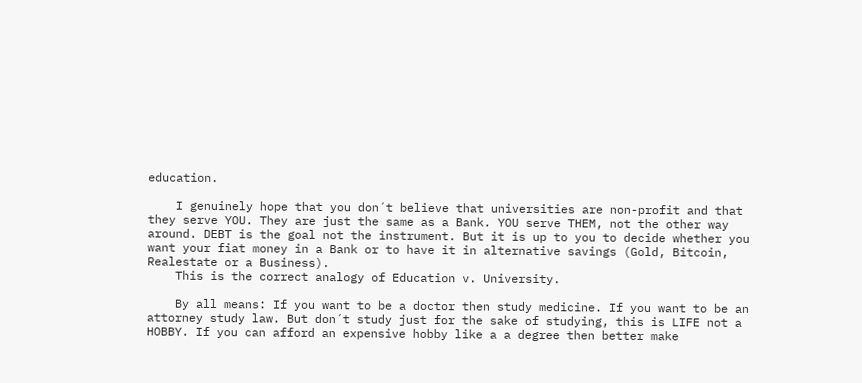education.

    I genuinely hope that you don´t believe that universities are non-profit and that they serve YOU. They are just the same as a Bank. YOU serve THEM, not the other way around. DEBT is the goal not the instrument. But it is up to you to decide whether you want your fiat money in a Bank or to have it in alternative savings (Gold, Bitcoin, Realestate or a Business).
    This is the correct analogy of Education v. University.

    By all means: If you want to be a doctor then study medicine. If you want to be an attorney study law. But don´t study just for the sake of studying, this is LIFE not a HOBBY. If you can afford an expensive hobby like a a degree then better make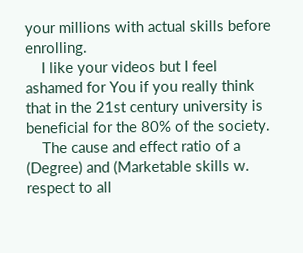your millions with actual skills before enrolling.
    I like your videos but I feel ashamed for You if you really think that in the 21st century university is beneficial for the 80% of the society.
    The cause and effect ratio of a (Degree) and (Marketable skills w. respect to all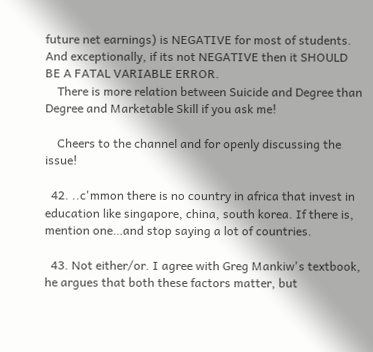future net earnings) is NEGATIVE for most of students. And exceptionally, if its not NEGATIVE then it SHOULD BE A FATAL VARIABLE ERROR.
    There is more relation between Suicide and Degree than Degree and Marketable Skill if you ask me!

    Cheers to the channel and for openly discussing the issue!

  42. ..c'mmon there is no country in africa that invest in education like singapore, china, south korea. If there is, mention one…and stop saying a lot of countries.

  43. Not either/or. I agree with Greg Mankiw's textbook, he argues that both these factors matter, but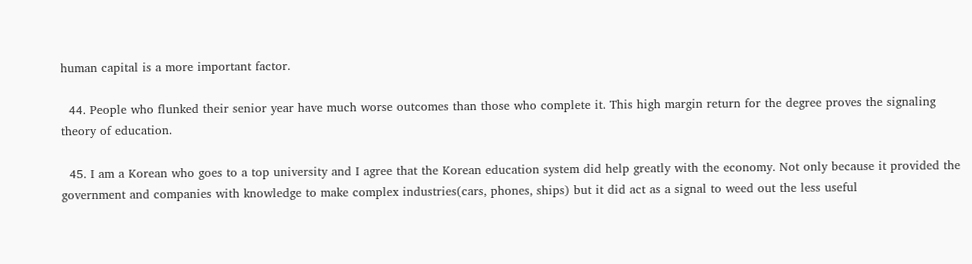human capital is a more important factor.

  44. People who flunked their senior year have much worse outcomes than those who complete it. This high margin return for the degree proves the signaling theory of education.

  45. I am a Korean who goes to a top university and I agree that the Korean education system did help greatly with the economy. Not only because it provided the government and companies with knowledge to make complex industries(cars, phones, ships) but it did act as a signal to weed out the less useful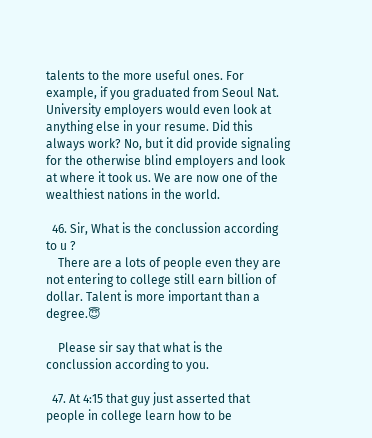talents to the more useful ones. For example, if you graduated from Seoul Nat. University employers would even look at anything else in your resume. Did this always work? No, but it did provide signaling for the otherwise blind employers and look at where it took us. We are now one of the wealthiest nations in the world.

  46. Sir, What is the conclussion according to u ?
    There are a lots of people even they are not entering to college still earn billion of dollar. Talent is more important than a degree.😇

    Please sir say that what is the conclussion according to you.

  47. At 4:15 that guy just asserted that people in college learn how to be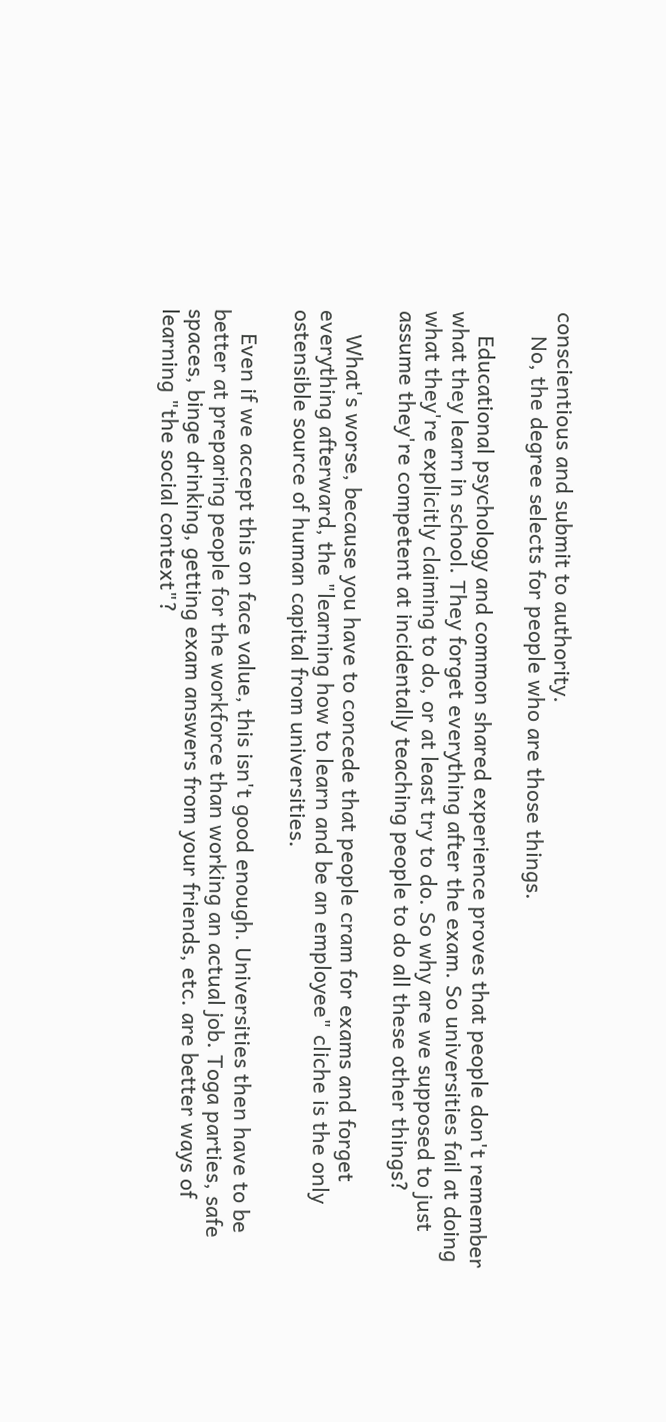conscientious and submit to authority.
    No, the degree selects for people who are those things.

    Educational psychology and common shared experience proves that people don't remember what they learn in school. They forget everything after the exam. So universities fail at doing what they're explicitly claiming to do, or at least try to do. So why are we supposed to just assume they're competent at incidentally teaching people to do all these other things?

    What's worse, because you have to concede that people cram for exams and forget everything afterward, the "learning how to learn and be an employee" cliche is the only ostensible source of human capital from universities.

    Even if we accept this on face value, this isn't good enough. Universities then have to be better at preparing people for the workforce than working an actual job. Toga parties, safe spaces, binge drinking, getting exam answers from your friends, etc. are better ways of learning "the social context"?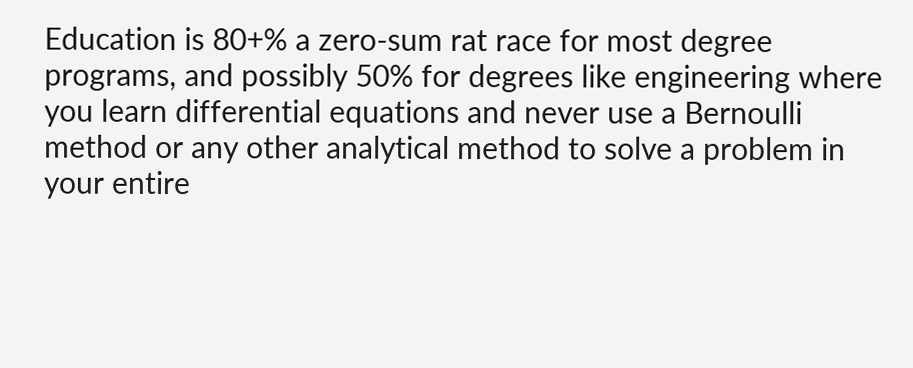Education is 80+% a zero-sum rat race for most degree programs, and possibly 50% for degrees like engineering where you learn differential equations and never use a Bernoulli method or any other analytical method to solve a problem in your entire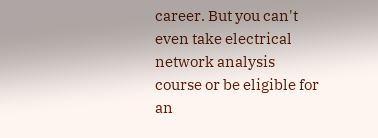career. But you can't even take electrical network analysis course or be eligible for an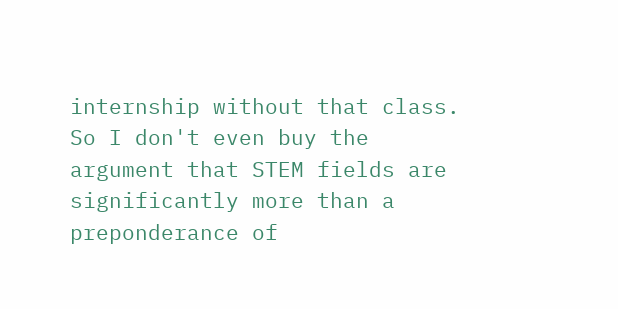internship without that class. So I don't even buy the argument that STEM fields are significantly more than a preponderance of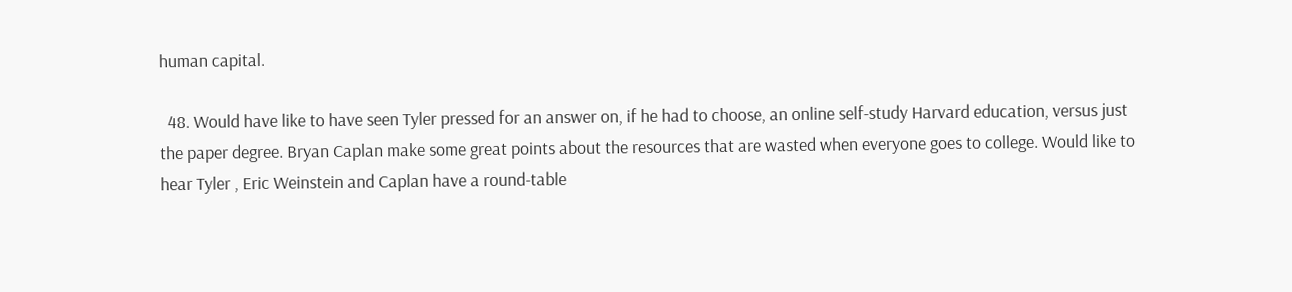human capital.

  48. Would have like to have seen Tyler pressed for an answer on, if he had to choose, an online self-study Harvard education, versus just the paper degree. Bryan Caplan make some great points about the resources that are wasted when everyone goes to college. Would like to hear Tyler , Eric Weinstein and Caplan have a round-table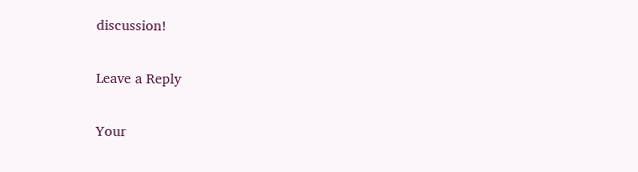discussion!

Leave a Reply

Your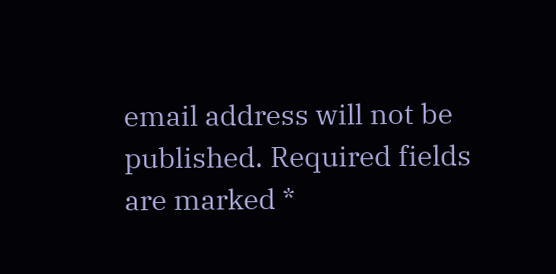email address will not be published. Required fields are marked *